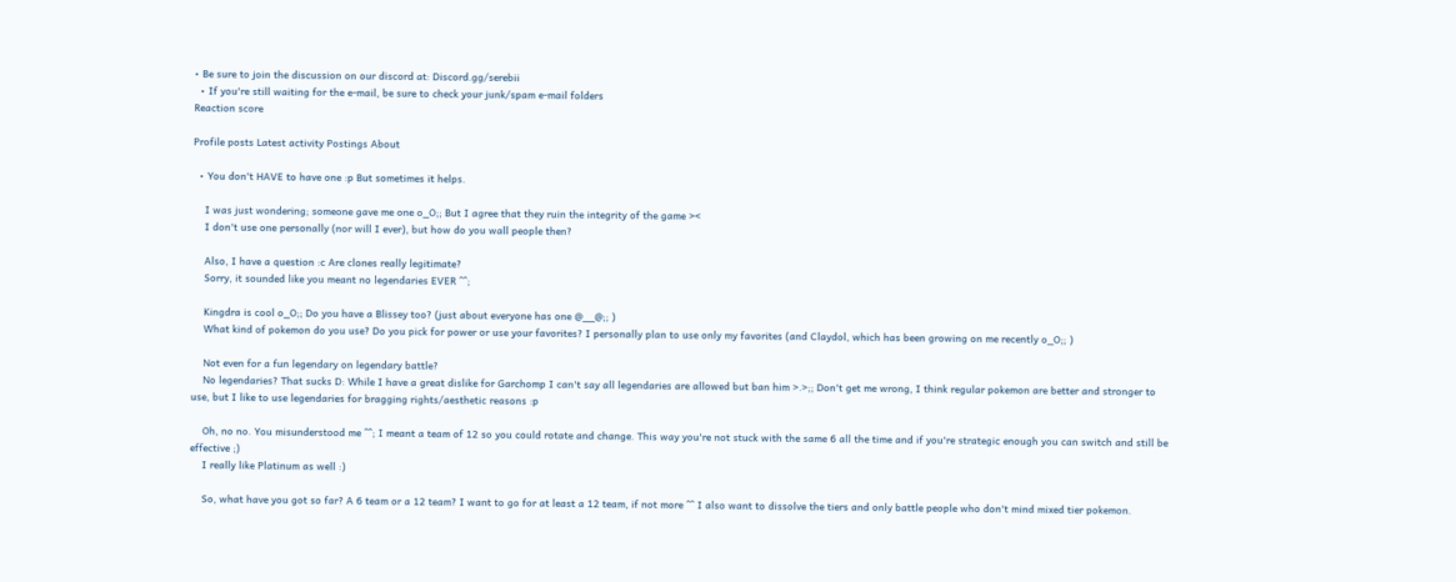• Be sure to join the discussion on our discord at: Discord.gg/serebii
  • If you're still waiting for the e-mail, be sure to check your junk/spam e-mail folders
Reaction score

Profile posts Latest activity Postings About

  • You don't HAVE to have one :p But sometimes it helps.

    I was just wondering; someone gave me one o_O;; But I agree that they ruin the integrity of the game ><
    I don't use one personally (nor will I ever), but how do you wall people then?

    Also, I have a question :c Are clones really legitimate?
    Sorry, it sounded like you meant no legendaries EVER ^^;

    Kingdra is cool o_O;; Do you have a Blissey too? (just about everyone has one @__@;; )
    What kind of pokemon do you use? Do you pick for power or use your favorites? I personally plan to use only my favorites (and Claydol, which has been growing on me recently o_O;; )

    Not even for a fun legendary on legendary battle?
    No legendaries? That sucks D: While I have a great dislike for Garchomp I can't say all legendaries are allowed but ban him >.>;; Don't get me wrong, I think regular pokemon are better and stronger to use, but I like to use legendaries for bragging rights/aesthetic reasons :p

    Oh, no no. You misunderstood me ^^; I meant a team of 12 so you could rotate and change. This way you're not stuck with the same 6 all the time and if you're strategic enough you can switch and still be effective ;)
    I really like Platinum as well :)

    So, what have you got so far? A 6 team or a 12 team? I want to go for at least a 12 team, if not more ^^ I also want to dissolve the tiers and only battle people who don't mind mixed tier pokemon.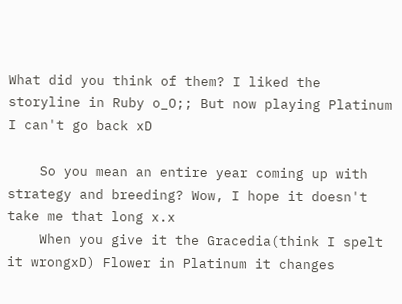What did you think of them? I liked the storyline in Ruby o_O;; But now playing Platinum I can't go back xD

    So you mean an entire year coming up with strategy and breeding? Wow, I hope it doesn't take me that long x.x
    When you give it the Gracedia(think I spelt it wrongxD) Flower in Platinum it changes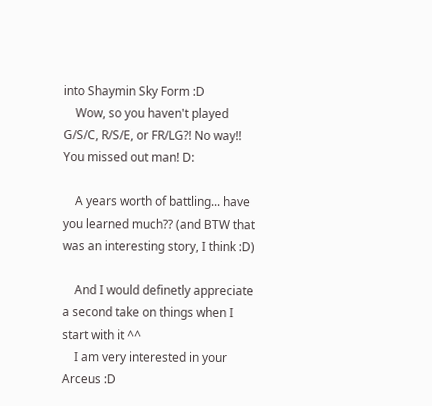into Shaymin Sky Form :D
    Wow, so you haven't played G/S/C, R/S/E, or FR/LG?! No way!! You missed out man! D:

    A years worth of battling... have you learned much?? (and BTW that was an interesting story, I think :D)

    And I would definetly appreciate a second take on things when I start with it ^^
    I am very interested in your Arceus :D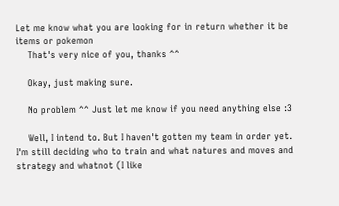Let me know what you are looking for in return whether it be items or pokemon
    That's very nice of you, thanks ^^

    Okay, just making sure.

    No problem ^^ Just let me know if you need anything else :3

    Well, I intend to. But I haven't gotten my team in order yet. I'm still deciding who to train and what natures and moves and strategy and whatnot (I like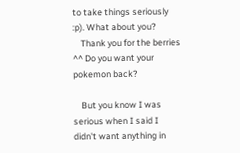to take things seriously :p). What about you?
    Thank you for the berries ^^ Do you want your pokemon back?

    But you know I was serious when I said I didn't want anything in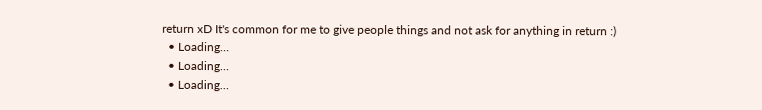return xD It's common for me to give people things and not ask for anything in return :)
  • Loading…
  • Loading…
  • Loading…